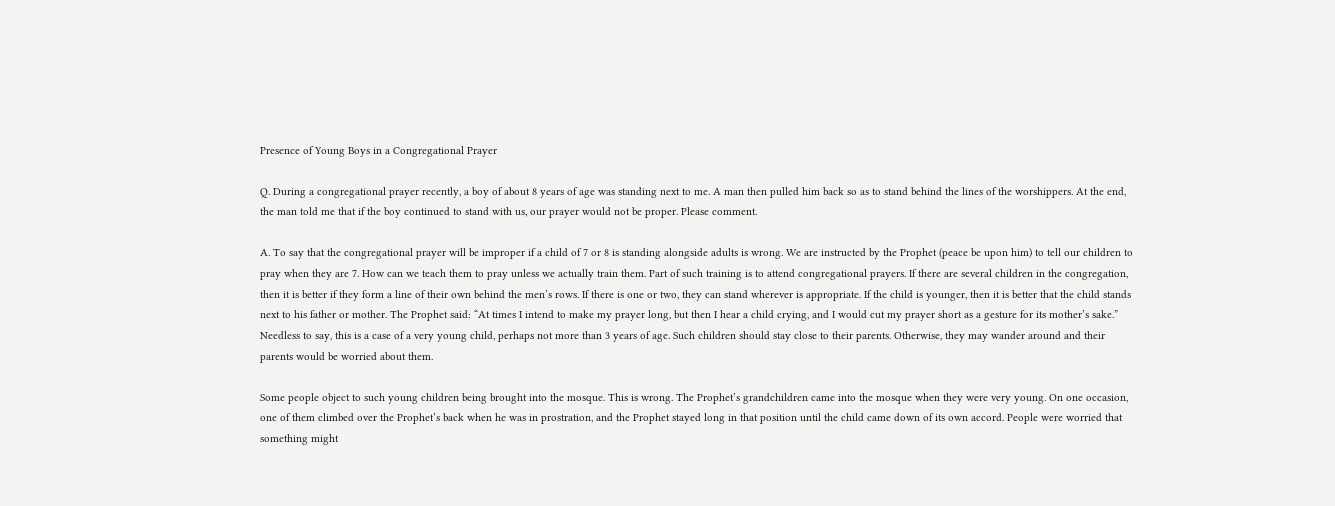Presence of Young Boys in a Congregational Prayer

Q. During a congregational prayer recently, a boy of about 8 years of age was standing next to me. A man then pulled him back so as to stand behind the lines of the worshippers. At the end, the man told me that if the boy continued to stand with us, our prayer would not be proper. Please comment.

A. To say that the congregational prayer will be improper if a child of 7 or 8 is standing alongside adults is wrong. We are instructed by the Prophet (peace be upon him) to tell our children to pray when they are 7. How can we teach them to pray unless we actually train them. Part of such training is to attend congregational prayers. If there are several children in the congregation, then it is better if they form a line of their own behind the men’s rows. If there is one or two, they can stand wherever is appropriate. If the child is younger, then it is better that the child stands next to his father or mother. The Prophet said: “At times I intend to make my prayer long, but then I hear a child crying, and I would cut my prayer short as a gesture for its mother’s sake.” Needless to say, this is a case of a very young child, perhaps not more than 3 years of age. Such children should stay close to their parents. Otherwise, they may wander around and their parents would be worried about them.

Some people object to such young children being brought into the mosque. This is wrong. The Prophet’s grandchildren came into the mosque when they were very young. On one occasion, one of them climbed over the Prophet’s back when he was in prostration, and the Prophet stayed long in that position until the child came down of its own accord. People were worried that something might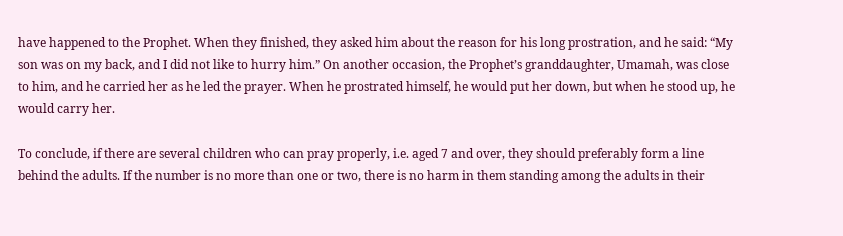have happened to the Prophet. When they finished, they asked him about the reason for his long prostration, and he said: “My son was on my back, and I did not like to hurry him.” On another occasion, the Prophet’s granddaughter, Umamah, was close to him, and he carried her as he led the prayer. When he prostrated himself, he would put her down, but when he stood up, he would carry her.

To conclude, if there are several children who can pray properly, i.e. aged 7 and over, they should preferably form a line behind the adults. If the number is no more than one or two, there is no harm in them standing among the adults in their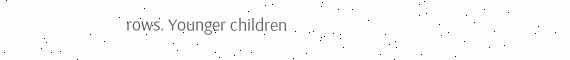rows. Younger children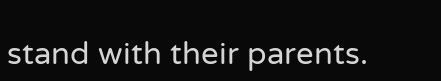stand with their parents.